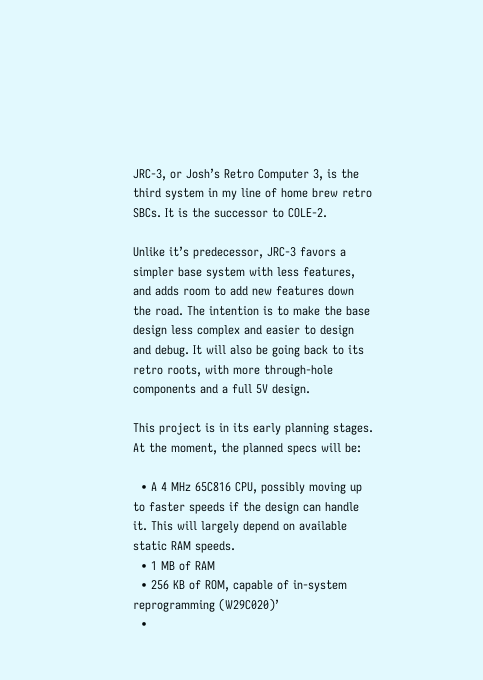JRC-3, or Josh’s Retro Computer 3, is the third system in my line of home brew retro SBCs. It is the successor to COLE-2.

Unlike it’s predecessor, JRC-3 favors a simpler base system with less features, and adds room to add new features down the road. The intention is to make the base design less complex and easier to design and debug. It will also be going back to its retro roots, with more through-hole components and a full 5V design.

This project is in its early planning stages. At the moment, the planned specs will be:

  • A 4 MHz 65C816 CPU, possibly moving up to faster speeds if the design can handle it. This will largely depend on available static RAM speeds.
  • 1 MB of RAM
  • 256 KB of ROM, capable of in-system reprogramming (W29C020)’
  •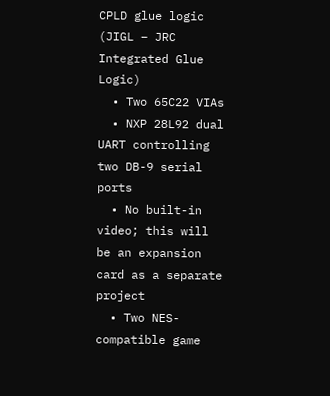CPLD glue logic (JIGL – JRC Integrated Glue Logic)
  • Two 65C22 VIAs
  • NXP 28L92 dual UART controlling two DB-9 serial ports
  • No built-in video; this will be an expansion card as a separate project
  • Two NES-compatible game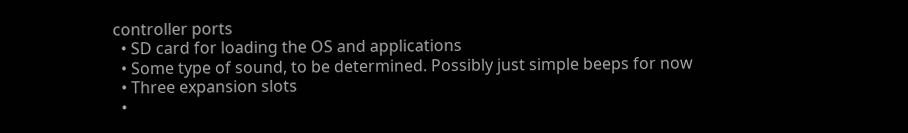controller ports
  • SD card for loading the OS and applications
  • Some type of sound, to be determined. Possibly just simple beeps for now
  • Three expansion slots
  •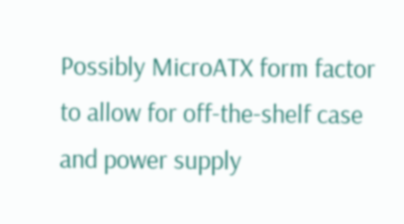Possibly MicroATX form factor to allow for off-the-shelf case and power supply